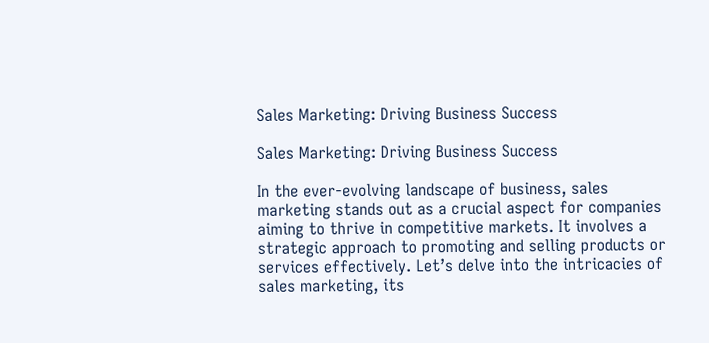Sales Marketing: Driving Business Success

Sales Marketing: Driving Business Success

In the ever-evolving landscape of business, sales marketing stands out as a crucial aspect for companies aiming to thrive in competitive markets. It involves a strategic approach to promoting and selling products or services effectively. Let’s delve into the intricacies of sales marketing, its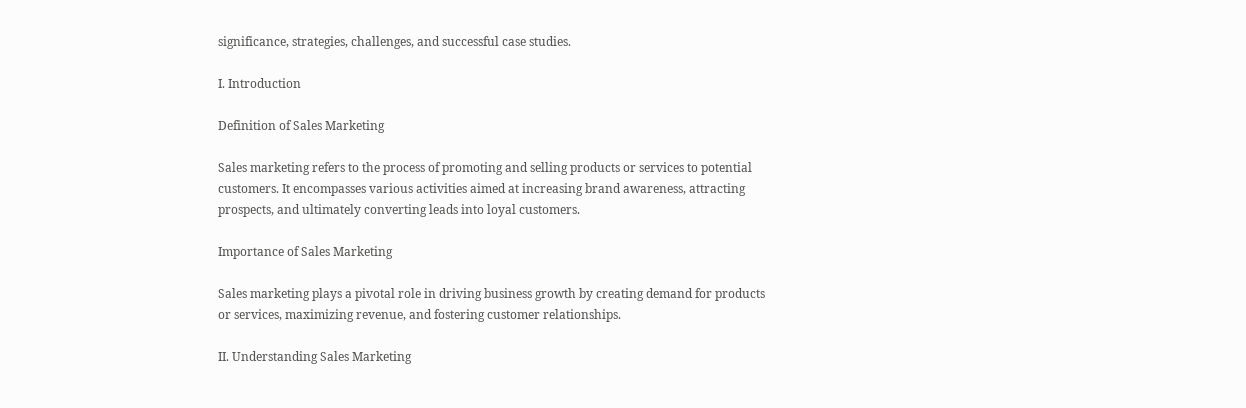significance, strategies, challenges, and successful case studies.

I. Introduction

Definition of Sales Marketing

Sales marketing refers to the process of promoting and selling products or services to potential customers. It encompasses various activities aimed at increasing brand awareness, attracting prospects, and ultimately converting leads into loyal customers.

Importance of Sales Marketing

Sales marketing plays a pivotal role in driving business growth by creating demand for products or services, maximizing revenue, and fostering customer relationships.

II. Understanding Sales Marketing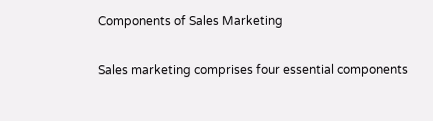Components of Sales Marketing

Sales marketing comprises four essential components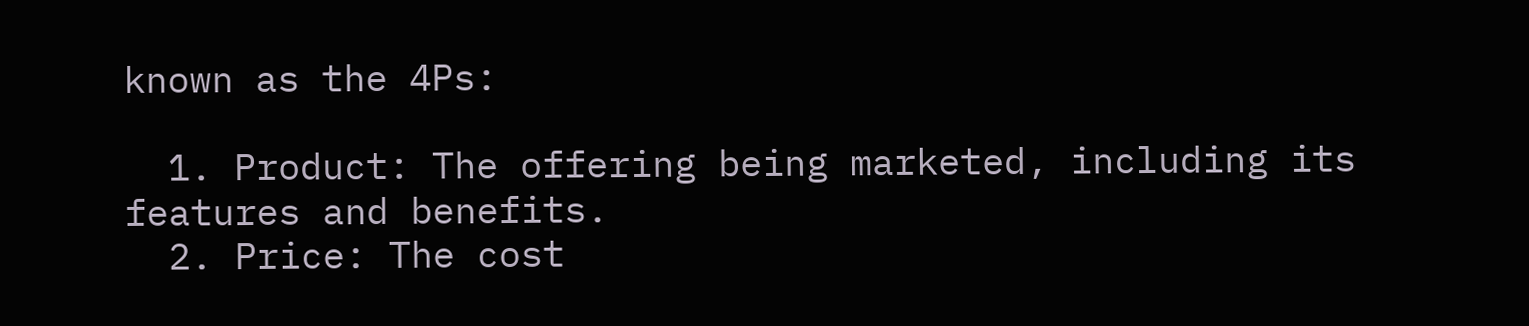known as the 4Ps:

  1. Product: The offering being marketed, including its features and benefits.
  2. Price: The cost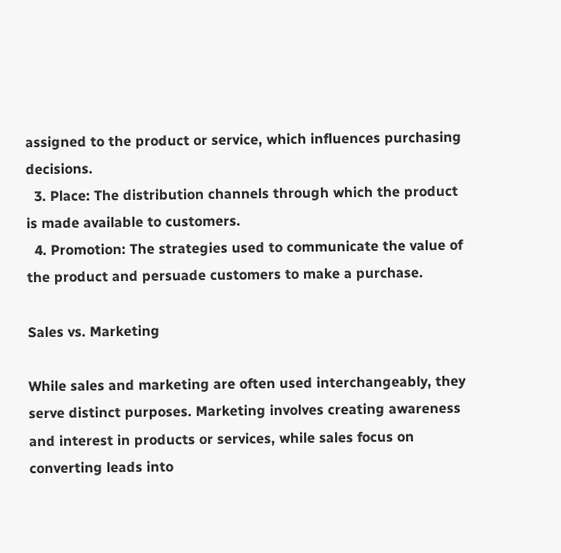assigned to the product or service, which influences purchasing decisions.
  3. Place: The distribution channels through which the product is made available to customers.
  4. Promotion: The strategies used to communicate the value of the product and persuade customers to make a purchase.

Sales vs. Marketing

While sales and marketing are often used interchangeably, they serve distinct purposes. Marketing involves creating awareness and interest in products or services, while sales focus on converting leads into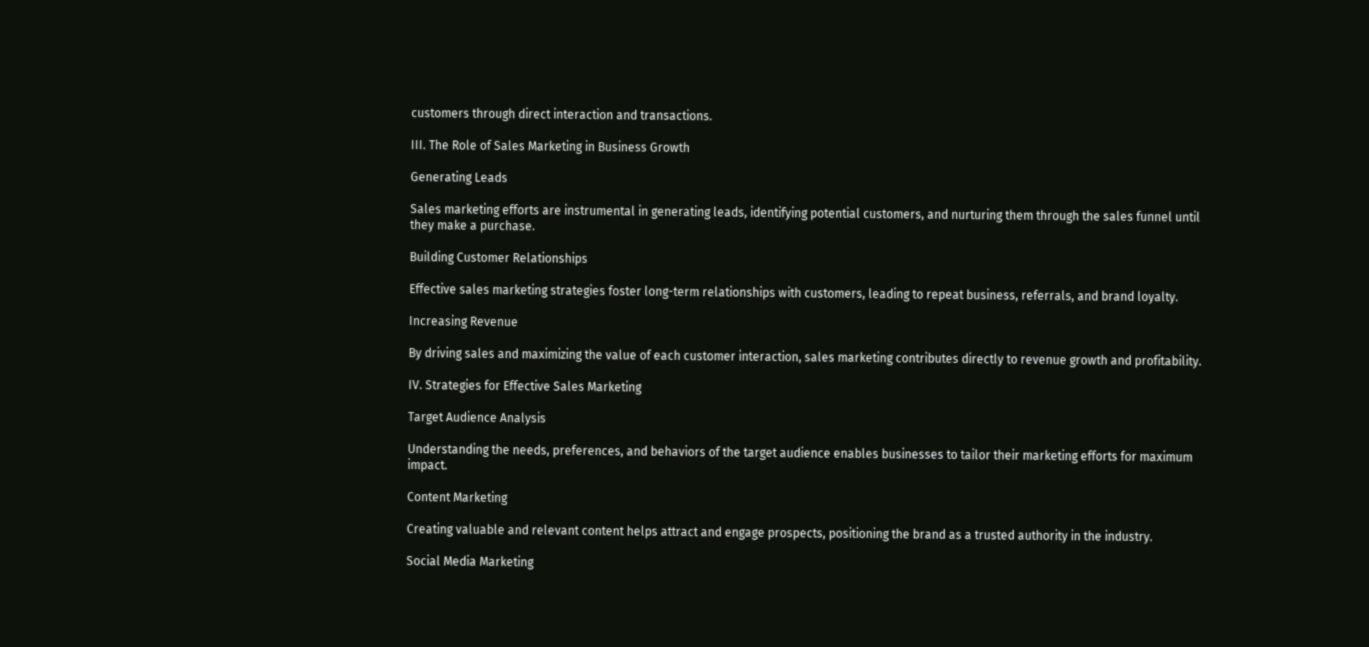customers through direct interaction and transactions.

III. The Role of Sales Marketing in Business Growth

Generating Leads

Sales marketing efforts are instrumental in generating leads, identifying potential customers, and nurturing them through the sales funnel until they make a purchase.

Building Customer Relationships

Effective sales marketing strategies foster long-term relationships with customers, leading to repeat business, referrals, and brand loyalty.

Increasing Revenue

By driving sales and maximizing the value of each customer interaction, sales marketing contributes directly to revenue growth and profitability.

IV. Strategies for Effective Sales Marketing

Target Audience Analysis

Understanding the needs, preferences, and behaviors of the target audience enables businesses to tailor their marketing efforts for maximum impact.

Content Marketing

Creating valuable and relevant content helps attract and engage prospects, positioning the brand as a trusted authority in the industry.

Social Media Marketing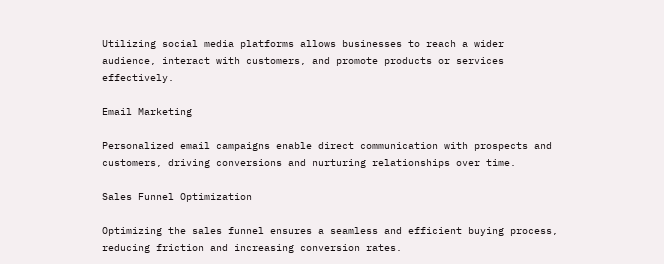Utilizing social media platforms allows businesses to reach a wider audience, interact with customers, and promote products or services effectively.

Email Marketing

Personalized email campaigns enable direct communication with prospects and customers, driving conversions and nurturing relationships over time.

Sales Funnel Optimization

Optimizing the sales funnel ensures a seamless and efficient buying process, reducing friction and increasing conversion rates.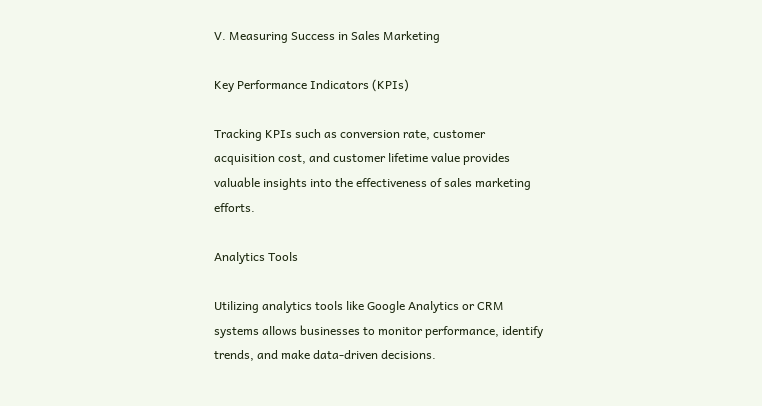V. Measuring Success in Sales Marketing

Key Performance Indicators (KPIs)

Tracking KPIs such as conversion rate, customer acquisition cost, and customer lifetime value provides valuable insights into the effectiveness of sales marketing efforts.

Analytics Tools

Utilizing analytics tools like Google Analytics or CRM systems allows businesses to monitor performance, identify trends, and make data-driven decisions.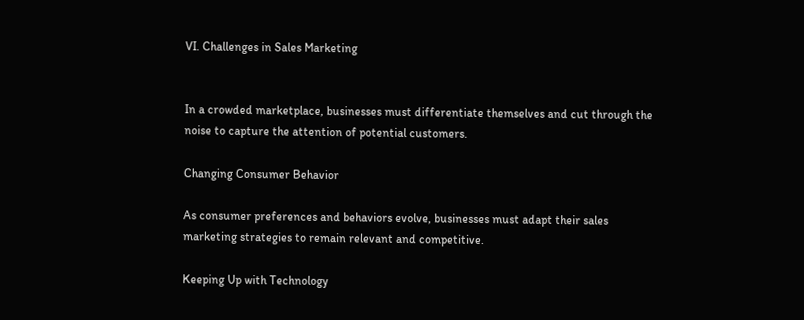VI. Challenges in Sales Marketing


In a crowded marketplace, businesses must differentiate themselves and cut through the noise to capture the attention of potential customers.

Changing Consumer Behavior

As consumer preferences and behaviors evolve, businesses must adapt their sales marketing strategies to remain relevant and competitive.

Keeping Up with Technology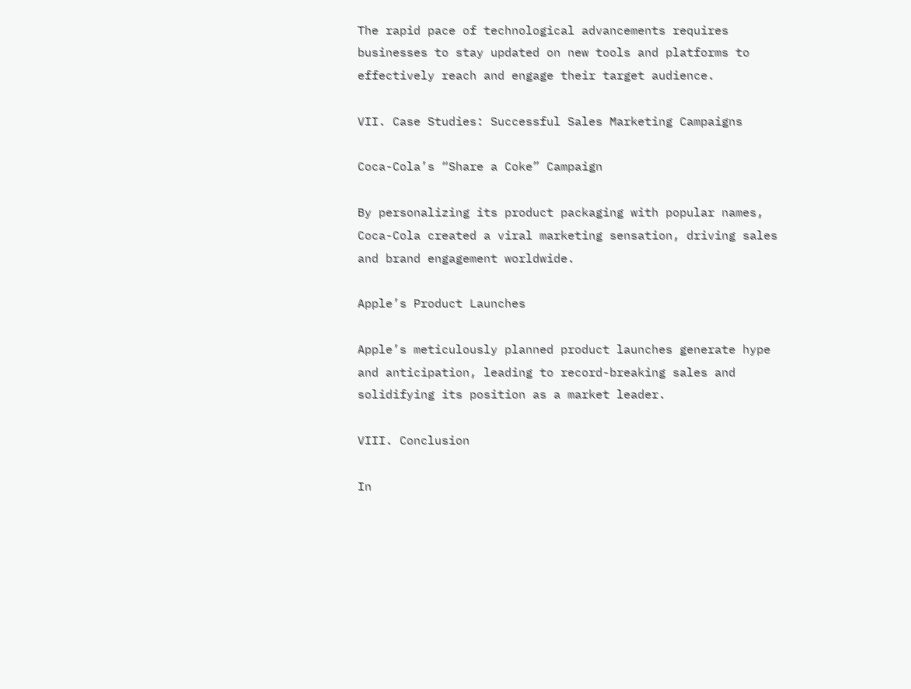The rapid pace of technological advancements requires businesses to stay updated on new tools and platforms to effectively reach and engage their target audience.

VII. Case Studies: Successful Sales Marketing Campaigns

Coca-Cola’s “Share a Coke” Campaign

By personalizing its product packaging with popular names, Coca-Cola created a viral marketing sensation, driving sales and brand engagement worldwide.

Apple’s Product Launches

Apple’s meticulously planned product launches generate hype and anticipation, leading to record-breaking sales and solidifying its position as a market leader.

VIII. Conclusion

In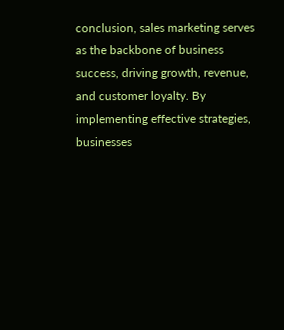conclusion, sales marketing serves as the backbone of business success, driving growth, revenue, and customer loyalty. By implementing effective strategies, businesses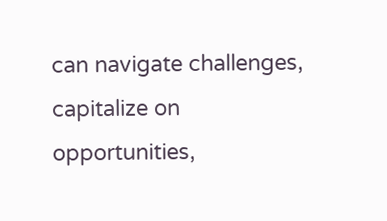can navigate challenges, capitalize on opportunities,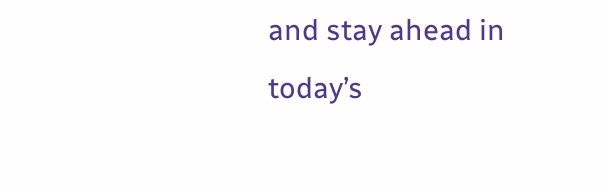and stay ahead in today’s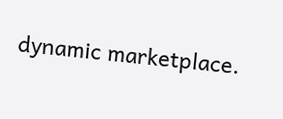dynamic marketplace.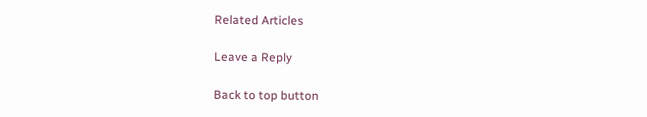Related Articles

Leave a Reply

Back to top button